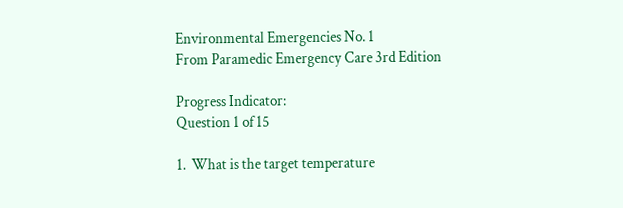Environmental Emergencies No. 1
From Paramedic Emergency Care 3rd Edition

Progress Indicator:
Question 1 of 15

1.  What is the target temperature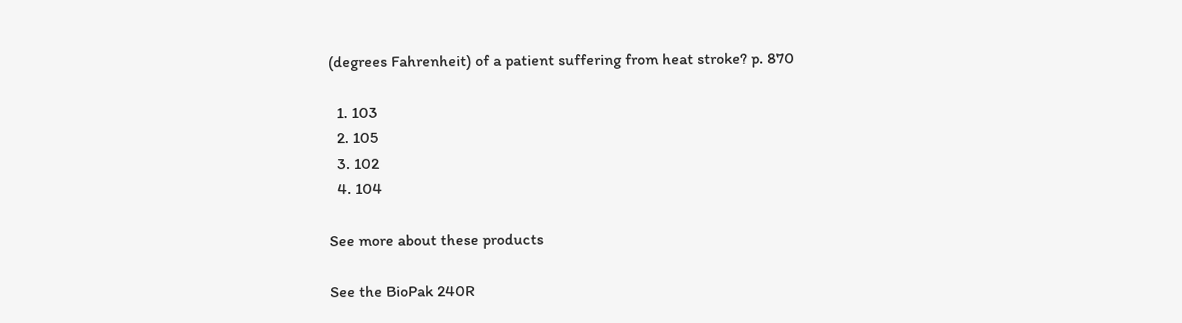(degrees Fahrenheit) of a patient suffering from heat stroke? p. 870

  1. 103
  2. 105
  3. 102
  4. 104

See more about these products

See the BioPak 240R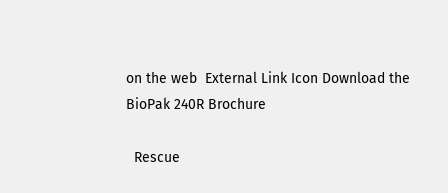on the web  External Link Icon Download the BioPak 240R Brochure

  Rescue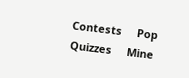Contests     Pop Quizzes     Mine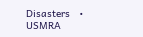Disasters   •  USMRA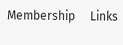Membership     Links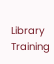Library     Training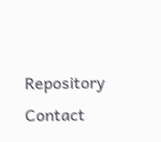Repository     Contact